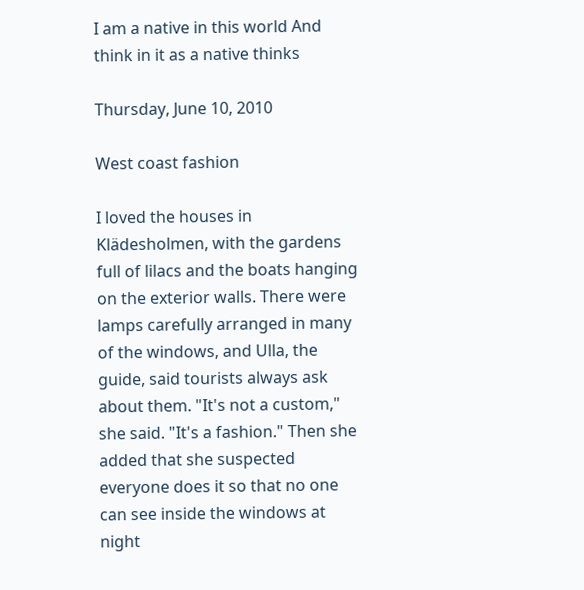I am a native in this world And think in it as a native thinks

Thursday, June 10, 2010

West coast fashion

I loved the houses in Klädesholmen, with the gardens full of lilacs and the boats hanging on the exterior walls. There were lamps carefully arranged in many of the windows, and Ulla, the guide, said tourists always ask about them. "It's not a custom," she said. "It's a fashion." Then she added that she suspected everyone does it so that no one can see inside the windows at night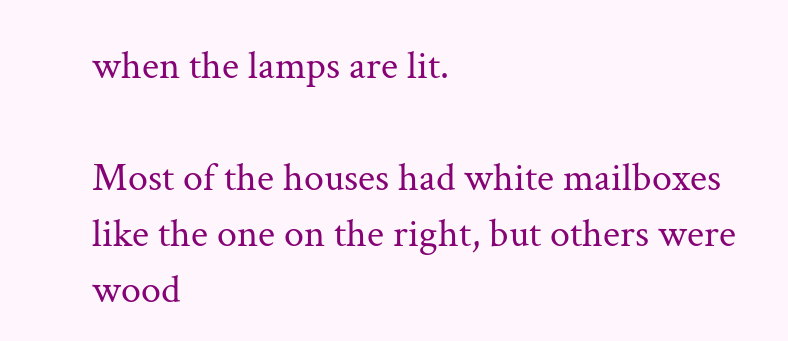when the lamps are lit.

Most of the houses had white mailboxes like the one on the right, but others were wood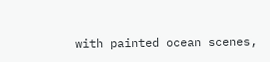with painted ocean scenes,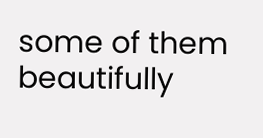some of them beautifully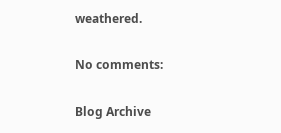weathered.

No comments:

Blog Archive